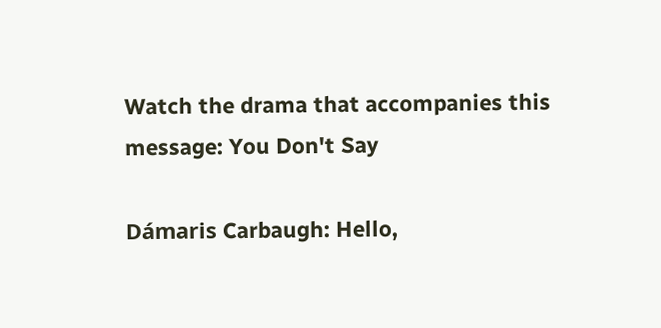Watch the drama that accompanies this message: You Don't Say

Dámaris Carbaugh: Hello,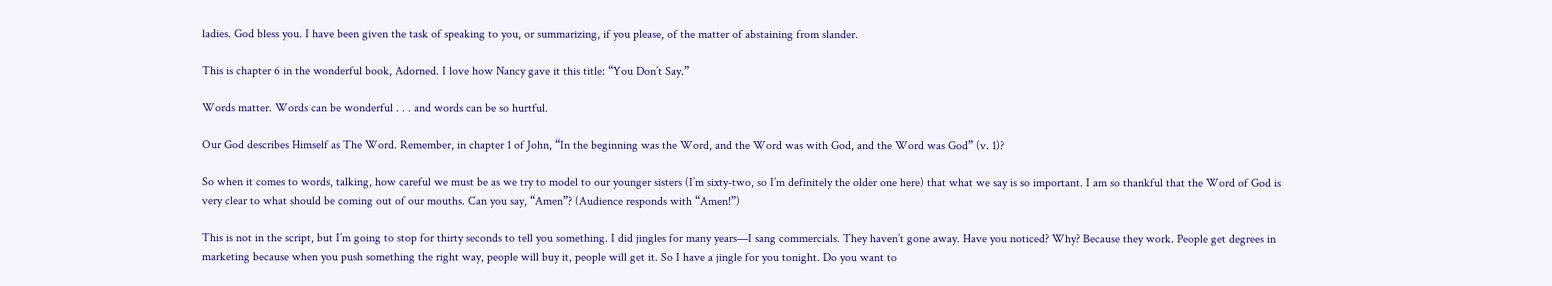ladies. God bless you. I have been given the task of speaking to you, or summarizing, if you please, of the matter of abstaining from slander.

This is chapter 6 in the wonderful book, Adorned. I love how Nancy gave it this title: “You Don’t Say.”

Words matter. Words can be wonderful . . . and words can be so hurtful.

Our God describes Himself as The Word. Remember, in chapter 1 of John, “In the beginning was the Word, and the Word was with God, and the Word was God” (v. 1)?

So when it comes to words, talking, how careful we must be as we try to model to our younger sisters (I’m sixty-two, so I’m definitely the older one here) that what we say is so important. I am so thankful that the Word of God is very clear to what should be coming out of our mouths. Can you say, “Amen”? (Audience responds with “Amen!”)

This is not in the script, but I’m going to stop for thirty seconds to tell you something. I did jingles for many years—I sang commercials. They haven’t gone away. Have you noticed? Why? Because they work. People get degrees in marketing because when you push something the right way, people will buy it, people will get it. So I have a jingle for you tonight. Do you want to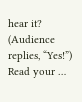hear it? (Audience replies, “Yes!”) Read your …